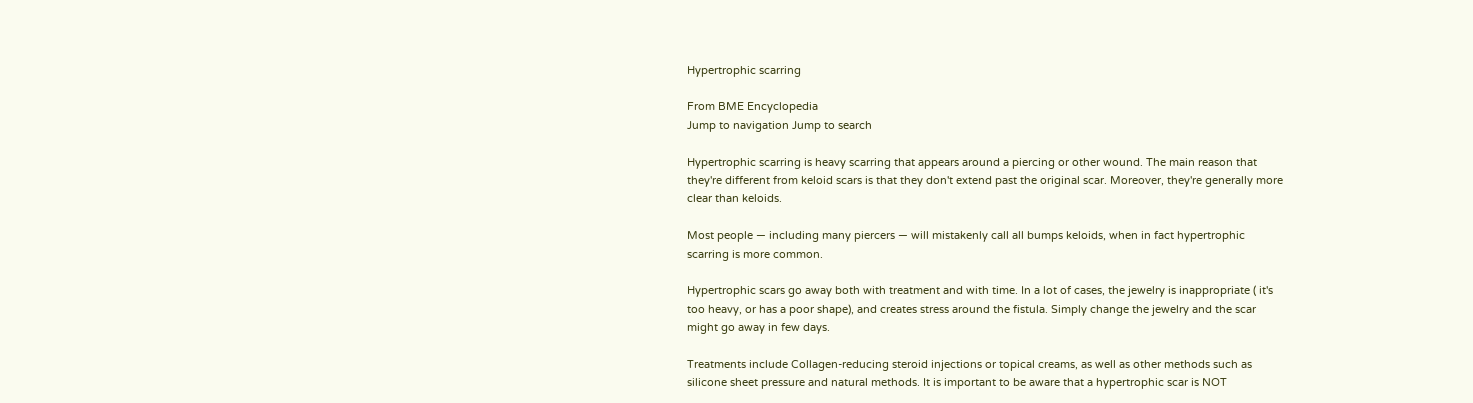Hypertrophic scarring

From BME Encyclopedia
Jump to navigation Jump to search

Hypertrophic scarring is heavy scarring that appears around a piercing or other wound. The main reason that they're different from keloid scars is that they don't extend past the original scar. Moreover, they're generally more clear than keloids.

Most people — including many piercers — will mistakenly call all bumps keloids, when in fact hypertrophic scarring is more common.

Hypertrophic scars go away both with treatment and with time. In a lot of cases, the jewelry is inappropriate ( it's too heavy, or has a poor shape), and creates stress around the fistula. Simply change the jewelry and the scar might go away in few days.

Treatments include Collagen-reducing steroid injections or topical creams, as well as other methods such as silicone sheet pressure and natural methods. It is important to be aware that a hypertrophic scar is NOT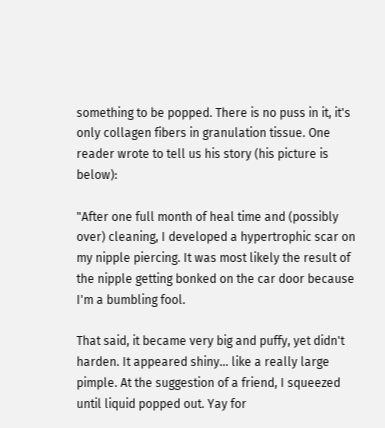something to be popped. There is no puss in it, it's only collagen fibers in granulation tissue. One reader wrote to tell us his story (his picture is below):

"After one full month of heal time and (possibly over) cleaning, I developed a hypertrophic scar on my nipple piercing. It was most likely the result of the nipple getting bonked on the car door because I'm a bumbling fool.

That said, it became very big and puffy, yet didn't harden. It appeared shiny... like a really large pimple. At the suggestion of a friend, I squeezed until liquid popped out. Yay for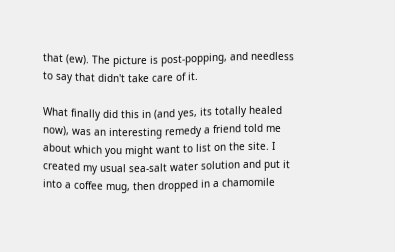that (ew). The picture is post-popping, and needless to say that didn't take care of it.

What finally did this in (and yes, its totally healed now), was an interesting remedy a friend told me about which you might want to list on the site. I created my usual sea-salt water solution and put it into a coffee mug, then dropped in a chamomile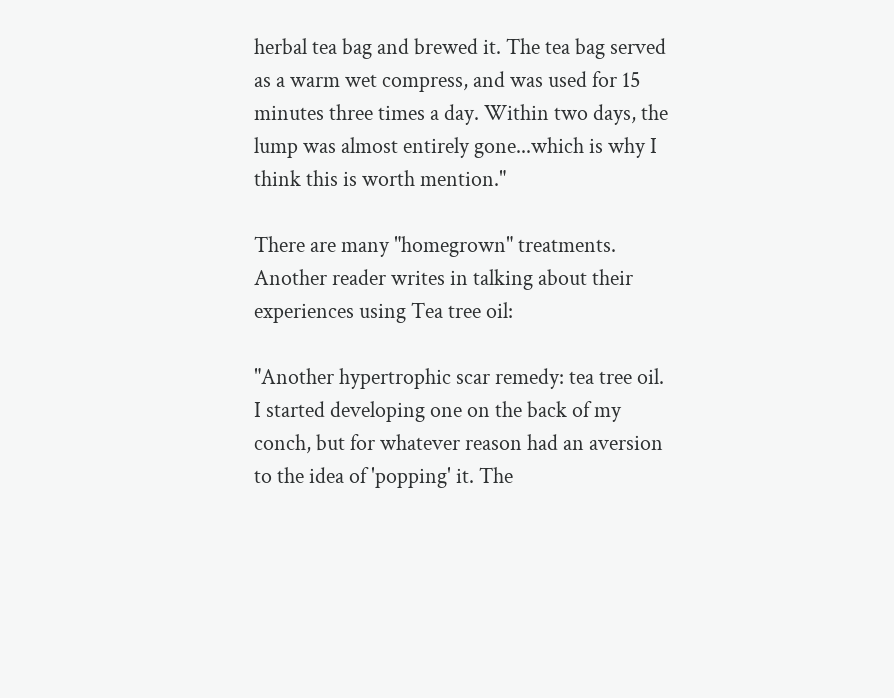herbal tea bag and brewed it. The tea bag served as a warm wet compress, and was used for 15 minutes three times a day. Within two days, the lump was almost entirely gone...which is why I think this is worth mention."

There are many "homegrown" treatments. Another reader writes in talking about their experiences using Tea tree oil:

"Another hypertrophic scar remedy: tea tree oil. I started developing one on the back of my conch, but for whatever reason had an aversion to the idea of 'popping' it. The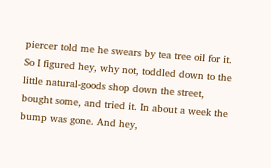piercer told me he swears by tea tree oil for it. So I figured hey, why not, toddled down to the little natural-goods shop down the street, bought some, and tried it. In about a week the bump was gone. And hey,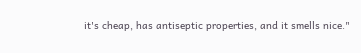it's cheap, has antiseptic properties, and it smells nice."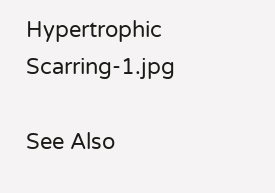Hypertrophic Scarring-1.jpg

See Also